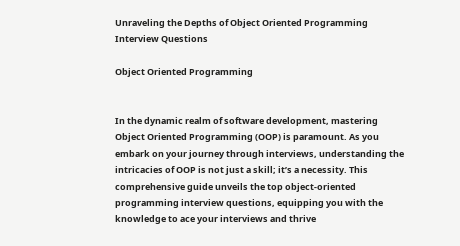Unraveling the Depths of Object Oriented Programming Interview Questions

Object Oriented Programming


In the dynamic realm of software development, mastering Object Oriented Programming (OOP) is paramount. As you embark on your journey through interviews, understanding the intricacies of OOP is not just a skill; it’s a necessity. This comprehensive guide unveils the top object-oriented programming interview questions, equipping you with the knowledge to ace your interviews and thrive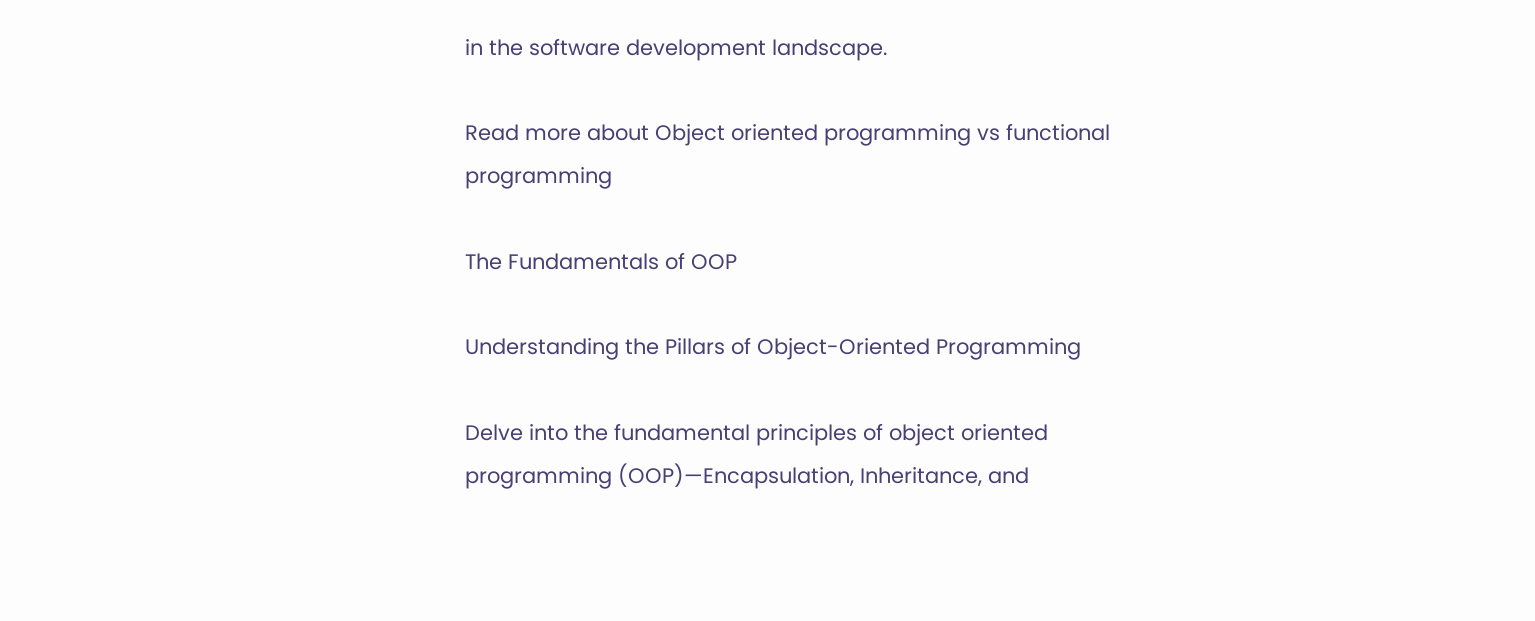in the software development landscape.

Read more about Object oriented programming vs functional programming

The Fundamentals of OOP

Understanding the Pillars of Object-Oriented Programming

Delve into the fundamental principles of object oriented programming (OOP)—Encapsulation, Inheritance, and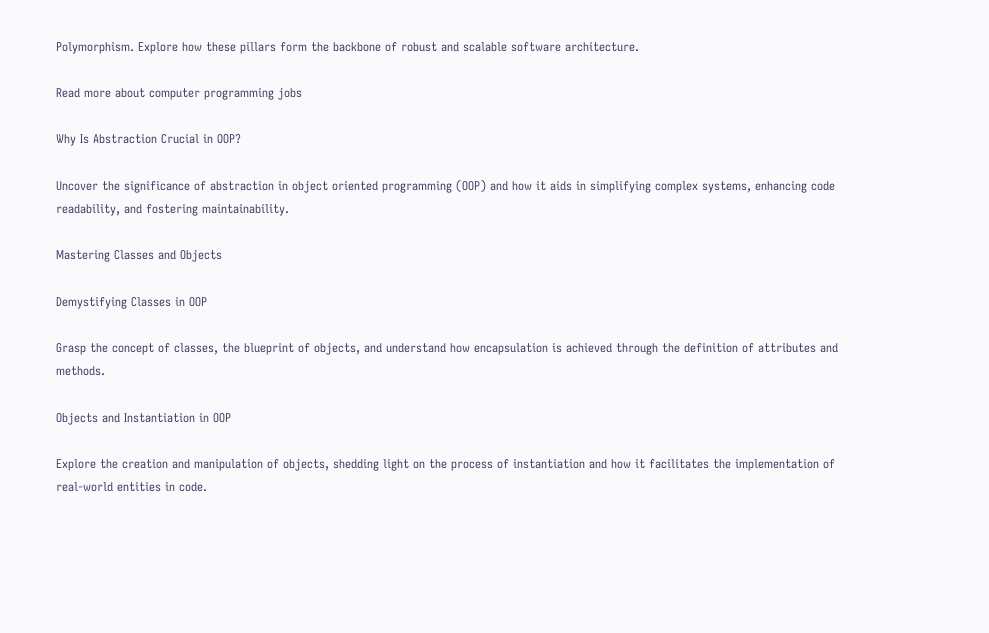Polymorphism. Explore how these pillars form the backbone of robust and scalable software architecture.

Read more about computer programming jobs

Why Is Abstraction Crucial in OOP?

Uncover the significance of abstraction in object oriented programming (OOP) and how it aids in simplifying complex systems, enhancing code readability, and fostering maintainability.

Mastering Classes and Objects

Demystifying Classes in OOP

Grasp the concept of classes, the blueprint of objects, and understand how encapsulation is achieved through the definition of attributes and methods.

Objects and Instantiation in OOP

Explore the creation and manipulation of objects, shedding light on the process of instantiation and how it facilitates the implementation of real-world entities in code.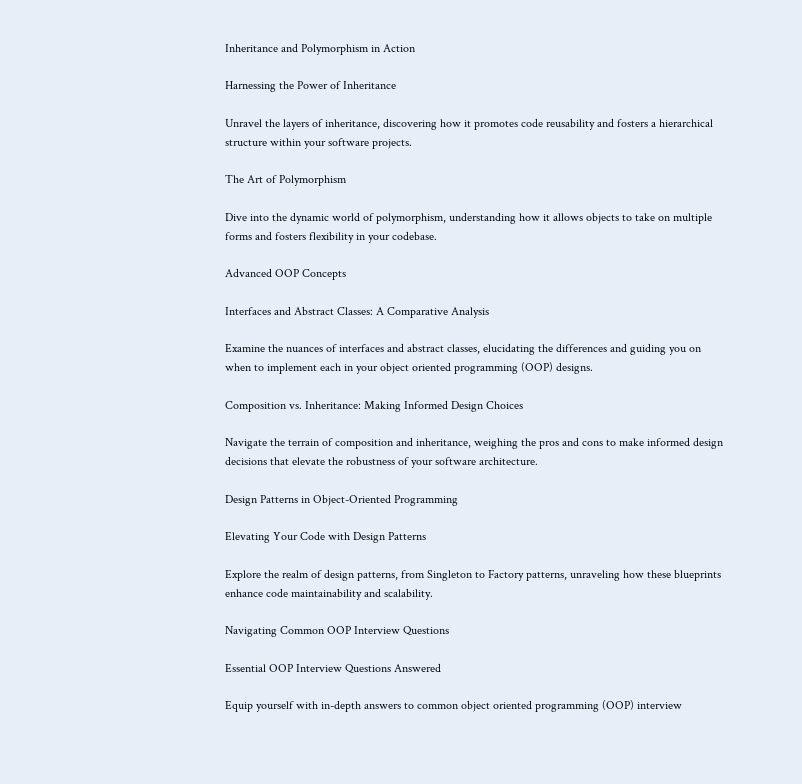Inheritance and Polymorphism in Action

Harnessing the Power of Inheritance

Unravel the layers of inheritance, discovering how it promotes code reusability and fosters a hierarchical structure within your software projects.

The Art of Polymorphism

Dive into the dynamic world of polymorphism, understanding how it allows objects to take on multiple forms and fosters flexibility in your codebase.

Advanced OOP Concepts

Interfaces and Abstract Classes: A Comparative Analysis

Examine the nuances of interfaces and abstract classes, elucidating the differences and guiding you on when to implement each in your object oriented programming (OOP) designs.

Composition vs. Inheritance: Making Informed Design Choices

Navigate the terrain of composition and inheritance, weighing the pros and cons to make informed design decisions that elevate the robustness of your software architecture.

Design Patterns in Object-Oriented Programming

Elevating Your Code with Design Patterns

Explore the realm of design patterns, from Singleton to Factory patterns, unraveling how these blueprints enhance code maintainability and scalability.

Navigating Common OOP Interview Questions

Essential OOP Interview Questions Answered

Equip yourself with in-depth answers to common object oriented programming (OOP) interview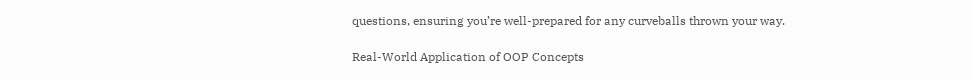questions, ensuring you’re well-prepared for any curveballs thrown your way.

Real-World Application of OOP Concepts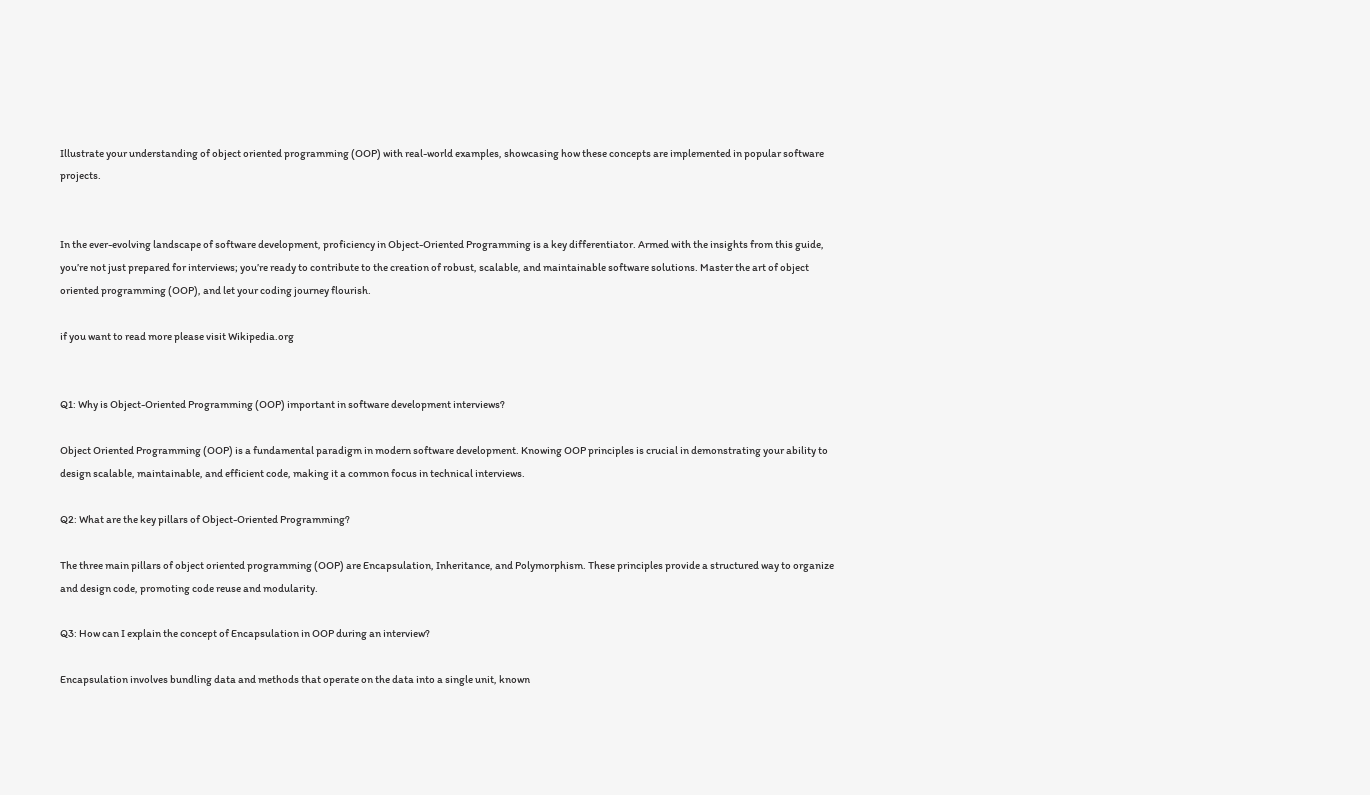Illustrate your understanding of object oriented programming (OOP) with real-world examples, showcasing how these concepts are implemented in popular software projects.


In the ever-evolving landscape of software development, proficiency in Object-Oriented Programming is a key differentiator. Armed with the insights from this guide, you’re not just prepared for interviews; you’re ready to contribute to the creation of robust, scalable, and maintainable software solutions. Master the art of object oriented programming (OOP), and let your coding journey flourish.

if you want to read more please visit Wikipedia.org


Q1: Why is Object-Oriented Programming (OOP) important in software development interviews?

Object Oriented Programming (OOP) is a fundamental paradigm in modern software development. Knowing OOP principles is crucial in demonstrating your ability to design scalable, maintainable, and efficient code, making it a common focus in technical interviews.

Q2: What are the key pillars of Object-Oriented Programming?

The three main pillars of object oriented programming (OOP) are Encapsulation, Inheritance, and Polymorphism. These principles provide a structured way to organize and design code, promoting code reuse and modularity.

Q3: How can I explain the concept of Encapsulation in OOP during an interview?

Encapsulation involves bundling data and methods that operate on the data into a single unit, known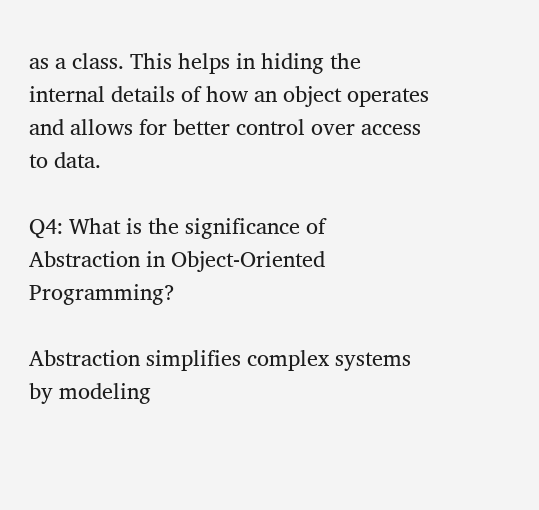as a class. This helps in hiding the internal details of how an object operates and allows for better control over access to data.

Q4: What is the significance of Abstraction in Object-Oriented Programming?

Abstraction simplifies complex systems by modeling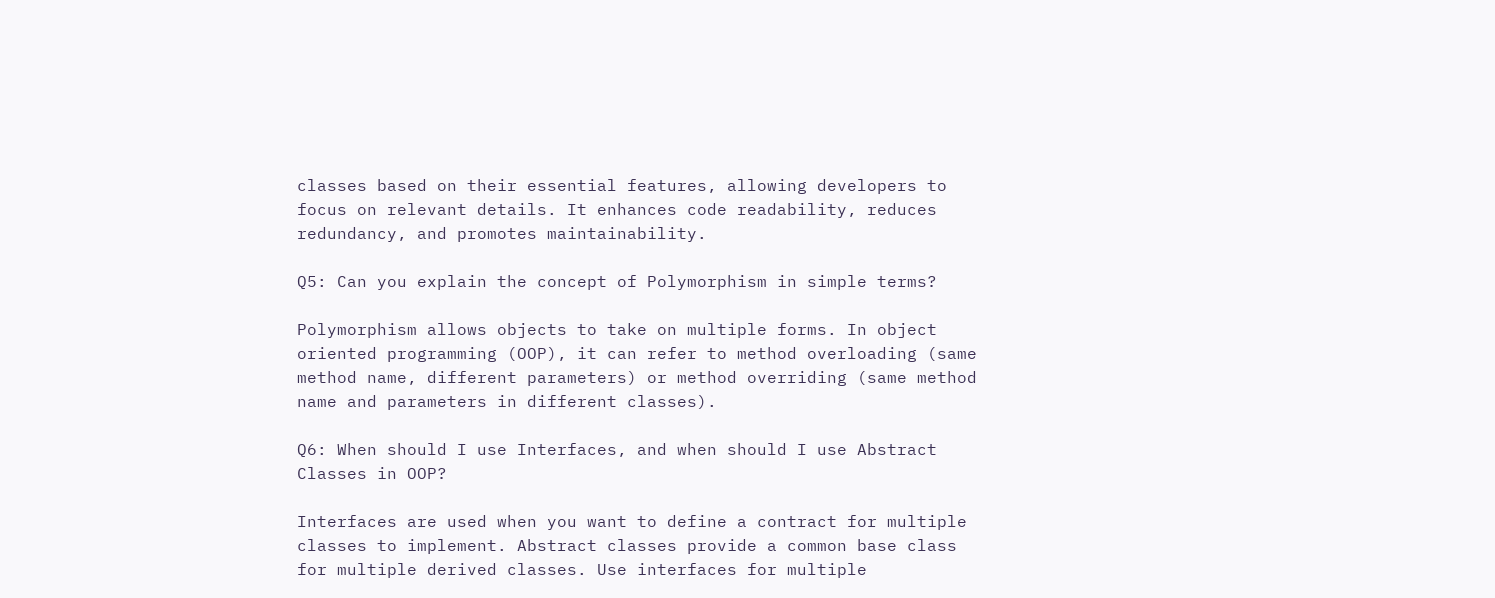classes based on their essential features, allowing developers to focus on relevant details. It enhances code readability, reduces redundancy, and promotes maintainability.

Q5: Can you explain the concept of Polymorphism in simple terms?

Polymorphism allows objects to take on multiple forms. In object oriented programming (OOP), it can refer to method overloading (same method name, different parameters) or method overriding (same method name and parameters in different classes).

Q6: When should I use Interfaces, and when should I use Abstract Classes in OOP?

Interfaces are used when you want to define a contract for multiple classes to implement. Abstract classes provide a common base class for multiple derived classes. Use interfaces for multiple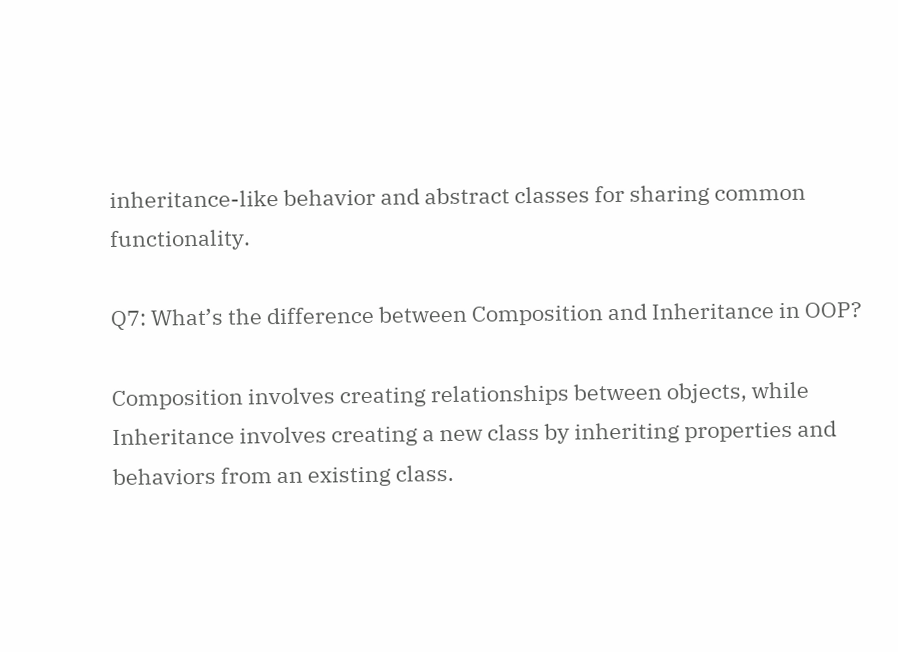inheritance-like behavior and abstract classes for sharing common functionality.

Q7: What’s the difference between Composition and Inheritance in OOP?

Composition involves creating relationships between objects, while Inheritance involves creating a new class by inheriting properties and behaviors from an existing class.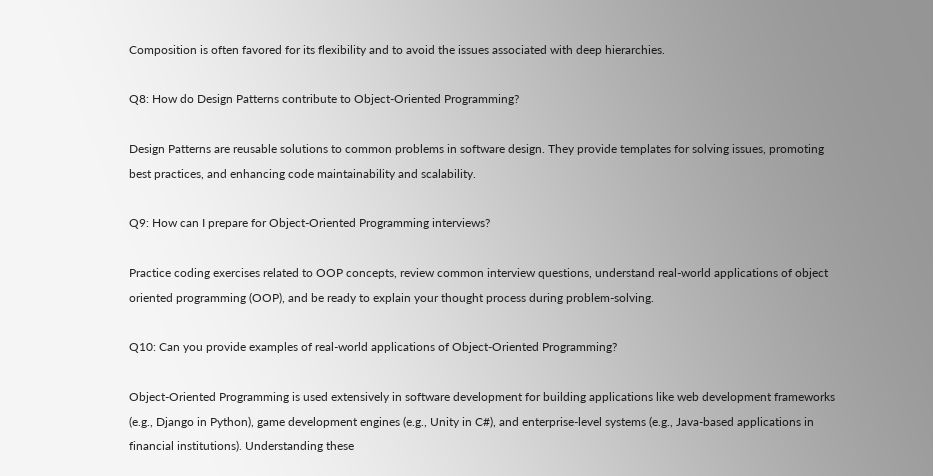Composition is often favored for its flexibility and to avoid the issues associated with deep hierarchies.

Q8: How do Design Patterns contribute to Object-Oriented Programming?

Design Patterns are reusable solutions to common problems in software design. They provide templates for solving issues, promoting best practices, and enhancing code maintainability and scalability.

Q9: How can I prepare for Object-Oriented Programming interviews?

Practice coding exercises related to OOP concepts, review common interview questions, understand real-world applications of object oriented programming (OOP), and be ready to explain your thought process during problem-solving.

Q10: Can you provide examples of real-world applications of Object-Oriented Programming?

Object-Oriented Programming is used extensively in software development for building applications like web development frameworks (e.g., Django in Python), game development engines (e.g., Unity in C#), and enterprise-level systems (e.g., Java-based applications in financial institutions). Understanding these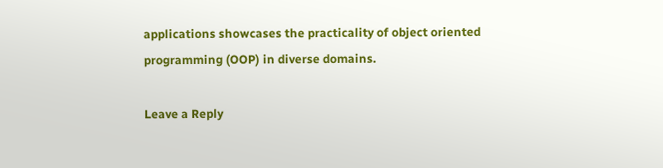applications showcases the practicality of object oriented programming (OOP) in diverse domains.

Leave a Reply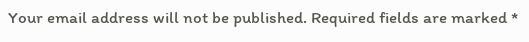Your email address will not be published. Required fields are marked *